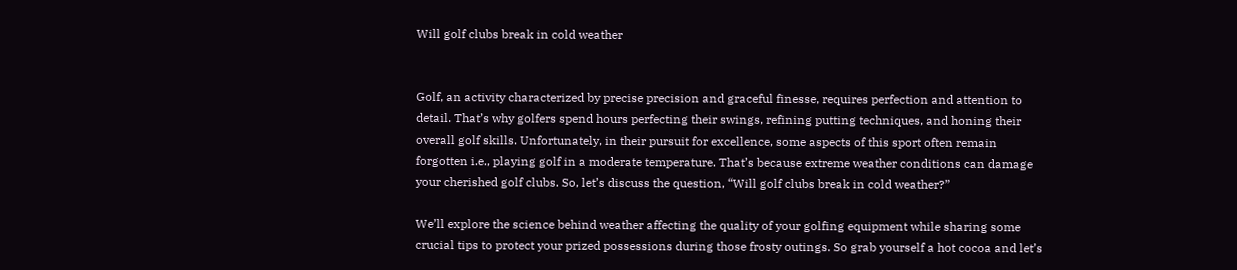Will golf clubs break in cold weather


Golf, an activity characterized by precise precision and graceful finesse, requires perfection and attention to detail. That’s why golfers spend hours perfecting their swings, refining putting techniques, and honing their overall golf skills. Unfortunately, in their pursuit for excellence, some aspects of this sport often remain forgotten i.e., playing golf in a moderate temperature. That’s because extreme weather conditions can damage your cherished golf clubs. So, let’s discuss the question, “Will golf clubs break in cold weather?”

We’ll explore the science behind weather affecting the quality of your golfing equipment while sharing some crucial tips to protect your prized possessions during those frosty outings. So grab yourself a hot cocoa and let’s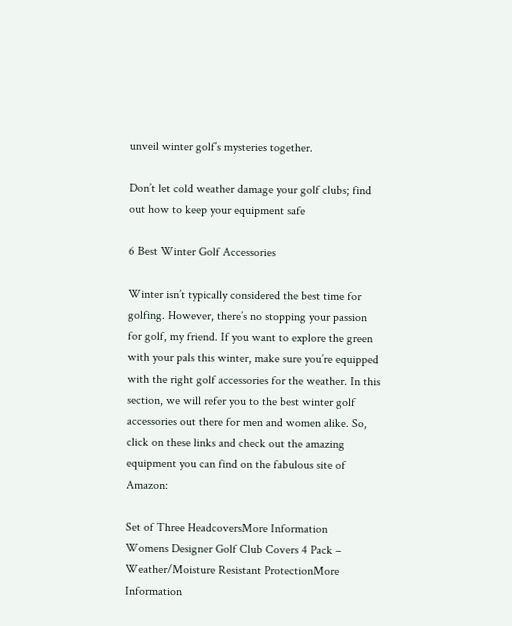unveil winter golf’s mysteries together.

Don’t let cold weather damage your golf clubs; find out how to keep your equipment safe

6 Best Winter Golf Accessories

Winter isn’t typically considered the best time for golfing. However, there’s no stopping your passion for golf, my friend. If you want to explore the green with your pals this winter, make sure you’re equipped with the right golf accessories for the weather. In this section, we will refer you to the best winter golf accessories out there for men and women alike. So, click on these links and check out the amazing equipment you can find on the fabulous site of Amazon:

Set of Three HeadcoversMore Information
Womens Designer Golf Club Covers 4 Pack – Weather/Moisture Resistant ProtectionMore Information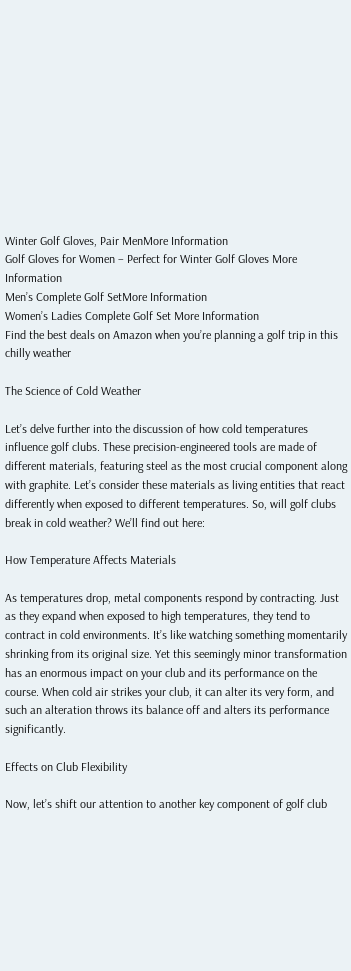Winter Golf Gloves, Pair MenMore Information
Golf Gloves for Women – Perfect for Winter Golf Gloves More Information
Men’s Complete Golf SetMore Information
Women’s Ladies Complete Golf Set More Information
Find the best deals on Amazon when you’re planning a golf trip in this chilly weather

The Science of Cold Weather

Let’s delve further into the discussion of how cold temperatures influence golf clubs. These precision-engineered tools are made of different materials, featuring steel as the most crucial component along with graphite. Let’s consider these materials as living entities that react differently when exposed to different temperatures. So, will golf clubs break in cold weather? We’ll find out here:

How Temperature Affects Materials

As temperatures drop, metal components respond by contracting. Just as they expand when exposed to high temperatures, they tend to contract in cold environments. It’s like watching something momentarily shrinking from its original size. Yet this seemingly minor transformation has an enormous impact on your club and its performance on the course. When cold air strikes your club, it can alter its very form, and such an alteration throws its balance off and alters its performance significantly.

Effects on Club Flexibility

Now, let’s shift our attention to another key component of golf club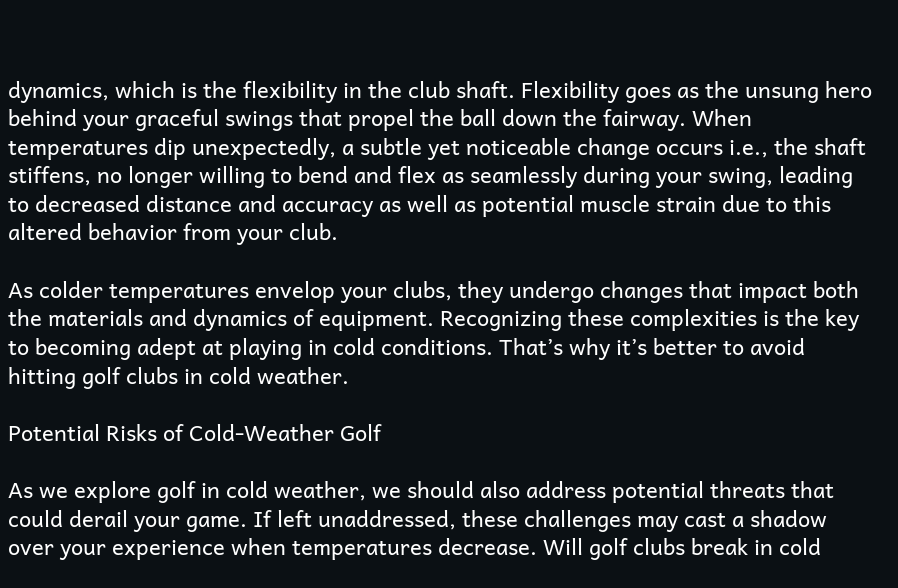dynamics, which is the flexibility in the club shaft. Flexibility goes as the unsung hero behind your graceful swings that propel the ball down the fairway. When temperatures dip unexpectedly, a subtle yet noticeable change occurs i.e., the shaft stiffens, no longer willing to bend and flex as seamlessly during your swing, leading to decreased distance and accuracy as well as potential muscle strain due to this altered behavior from your club.

As colder temperatures envelop your clubs, they undergo changes that impact both the materials and dynamics of equipment. Recognizing these complexities is the key to becoming adept at playing in cold conditions. That’s why it’s better to avoid hitting golf clubs in cold weather.

Potential Risks of Cold-Weather Golf

As we explore golf in cold weather, we should also address potential threats that could derail your game. If left unaddressed, these challenges may cast a shadow over your experience when temperatures decrease. Will golf clubs break in cold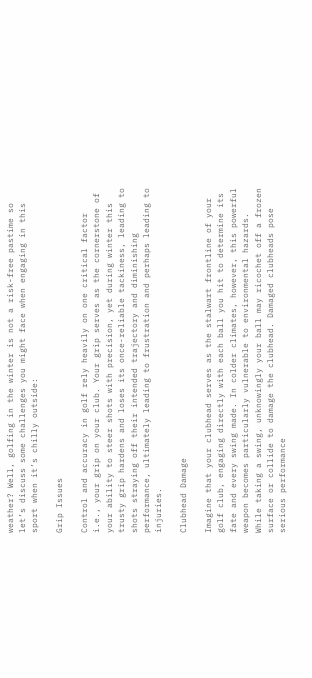weather? Well, golfing in the winter is not a risk-free pastime so let’s discuss some challenges you might face when engaging in this sport when it’s chilly outside:

Grip Issues

Control and accuracy in golf rely heavily on one critical factor i.e., your grip on your club. Your grip serves as the cornerstone of your ability to steer shots with precision, yet during winter this trusty grip hardens and loses its once-reliable tackiness, leading to shots straying off their intended trajectory and diminishing performance, ultimately leading to frustration and perhaps leading to injuries.

Clubhead Damage

Imagine that your clubhead serves as the stalwart frontline of your golf club, engaging directly with each ball you hit to determine its fate and every swing made. In colder climates, however, this powerful weapon becomes particularly vulnerable to environmental hazards. While taking a swing, unknowingly your ball may ricochet off a frozen surface or collide to damage the clubhead. Damaged clubheads pose serious performance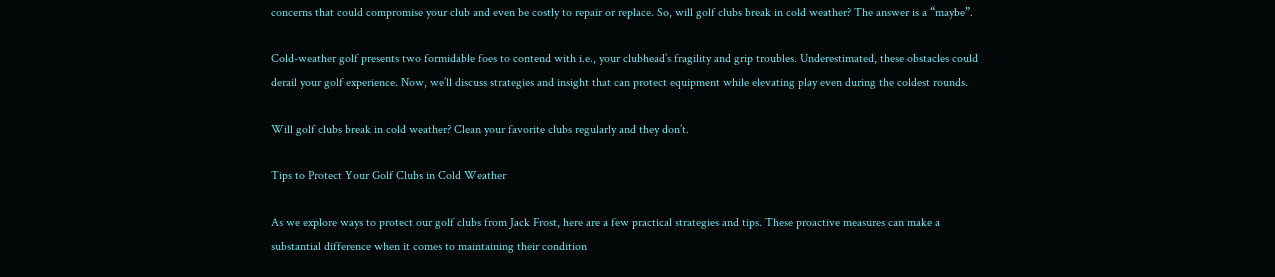concerns that could compromise your club and even be costly to repair or replace. So, will golf clubs break in cold weather? The answer is a “maybe”.

Cold-weather golf presents two formidable foes to contend with i.e., your clubhead’s fragility and grip troubles. Underestimated, these obstacles could derail your golf experience. Now, we’ll discuss strategies and insight that can protect equipment while elevating play even during the coldest rounds.

Will golf clubs break in cold weather? Clean your favorite clubs regularly and they don’t.

Tips to Protect Your Golf Clubs in Cold Weather

As we explore ways to protect our golf clubs from Jack Frost, here are a few practical strategies and tips. These proactive measures can make a substantial difference when it comes to maintaining their condition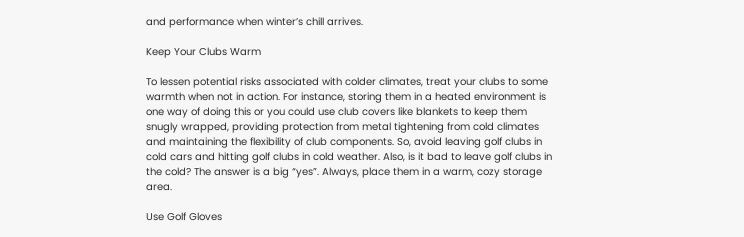and performance when winter’s chill arrives.

Keep Your Clubs Warm

To lessen potential risks associated with colder climates, treat your clubs to some warmth when not in action. For instance, storing them in a heated environment is one way of doing this or you could use club covers like blankets to keep them snugly wrapped, providing protection from metal tightening from cold climates and maintaining the flexibility of club components. So, avoid leaving golf clubs in cold cars and hitting golf clubs in cold weather. Also, is it bad to leave golf clubs in the cold? The answer is a big “yes”. Always, place them in a warm, cozy storage area.

Use Golf Gloves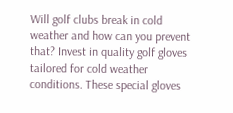Will golf clubs break in cold weather and how can you prevent that? Invest in quality golf gloves tailored for cold weather conditions. These special gloves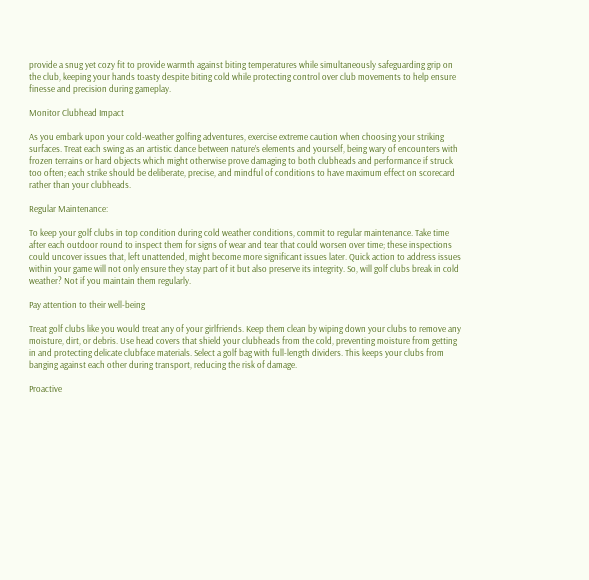provide a snug yet cozy fit to provide warmth against biting temperatures while simultaneously safeguarding grip on the club, keeping your hands toasty despite biting cold while protecting control over club movements to help ensure finesse and precision during gameplay.

Monitor Clubhead Impact

As you embark upon your cold-weather golfing adventures, exercise extreme caution when choosing your striking surfaces. Treat each swing as an artistic dance between nature’s elements and yourself, being wary of encounters with frozen terrains or hard objects which might otherwise prove damaging to both clubheads and performance if struck too often; each strike should be deliberate, precise, and mindful of conditions to have maximum effect on scorecard rather than your clubheads.

Regular Maintenance:

To keep your golf clubs in top condition during cold weather conditions, commit to regular maintenance. Take time after each outdoor round to inspect them for signs of wear and tear that could worsen over time; these inspections could uncover issues that, left unattended, might become more significant issues later. Quick action to address issues within your game will not only ensure they stay part of it but also preserve its integrity. So, will golf clubs break in cold weather? Not if you maintain them regularly.

Pay attention to their well-being

Treat golf clubs like you would treat any of your girlfriends. Keep them clean by wiping down your clubs to remove any moisture, dirt, or debris. Use head covers that shield your clubheads from the cold, preventing moisture from getting in and protecting delicate clubface materials. Select a golf bag with full-length dividers. This keeps your clubs from banging against each other during transport, reducing the risk of damage.

Proactive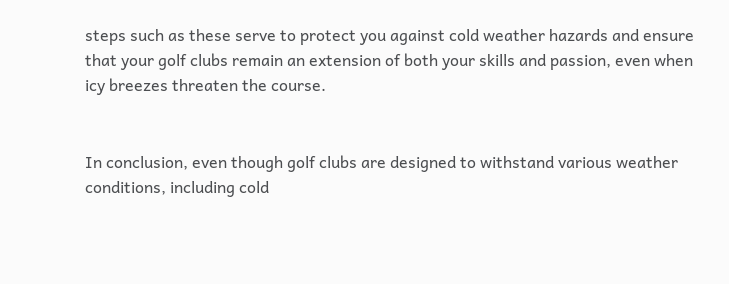steps such as these serve to protect you against cold weather hazards and ensure that your golf clubs remain an extension of both your skills and passion, even when icy breezes threaten the course.


In conclusion, even though golf clubs are designed to withstand various weather conditions, including cold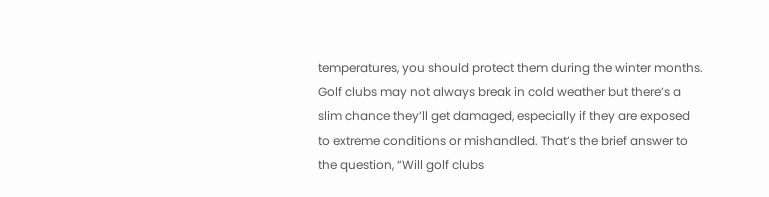temperatures, you should protect them during the winter months. Golf clubs may not always break in cold weather but there’s a slim chance they’ll get damaged, especially if they are exposed to extreme conditions or mishandled. That’s the brief answer to the question, “Will golf clubs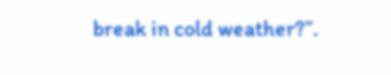break in cold weather?”.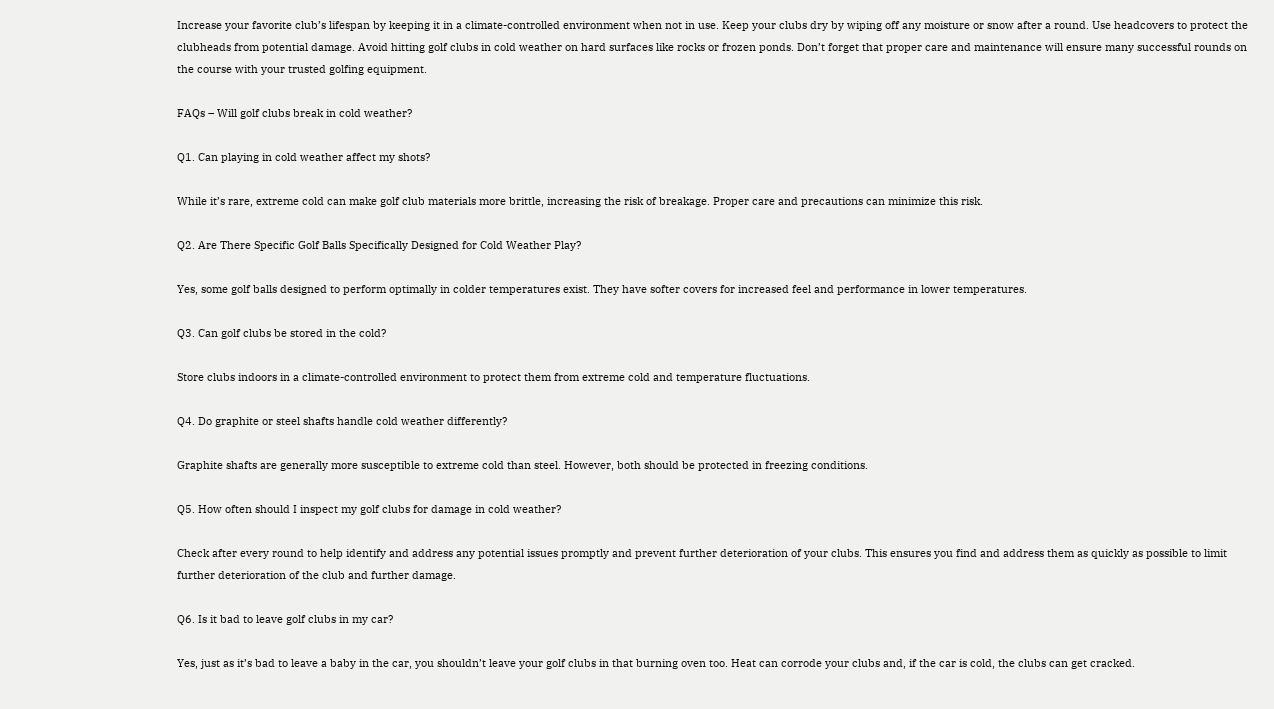Increase your favorite club’s lifespan by keeping it in a climate-controlled environment when not in use. Keep your clubs dry by wiping off any moisture or snow after a round. Use headcovers to protect the clubheads from potential damage. Avoid hitting golf clubs in cold weather on hard surfaces like rocks or frozen ponds. Don’t forget that proper care and maintenance will ensure many successful rounds on the course with your trusted golfing equipment.

FAQs – Will golf clubs break in cold weather?

Q1. Can playing in cold weather affect my shots?

While it’s rare, extreme cold can make golf club materials more brittle, increasing the risk of breakage. Proper care and precautions can minimize this risk.

Q2. Are There Specific Golf Balls Specifically Designed for Cold Weather Play?

Yes, some golf balls designed to perform optimally in colder temperatures exist. They have softer covers for increased feel and performance in lower temperatures.

Q3. Can golf clubs be stored in the cold?

Store clubs indoors in a climate-controlled environment to protect them from extreme cold and temperature fluctuations.

Q4. Do graphite or steel shafts handle cold weather differently?

Graphite shafts are generally more susceptible to extreme cold than steel. However, both should be protected in freezing conditions.

Q5. How often should I inspect my golf clubs for damage in cold weather?

Check after every round to help identify and address any potential issues promptly and prevent further deterioration of your clubs. This ensures you find and address them as quickly as possible to limit further deterioration of the club and further damage.

Q6. Is it bad to leave golf clubs in my car?

Yes, just as it’s bad to leave a baby in the car, you shouldn’t leave your golf clubs in that burning oven too. Heat can corrode your clubs and, if the car is cold, the clubs can get cracked.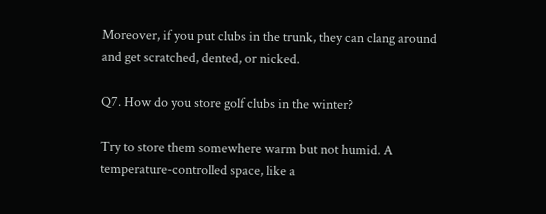Moreover, if you put clubs in the trunk, they can clang around and get scratched, dented, or nicked.

Q7. How do you store golf clubs in the winter?

Try to store them somewhere warm but not humid. A temperature-controlled space, like a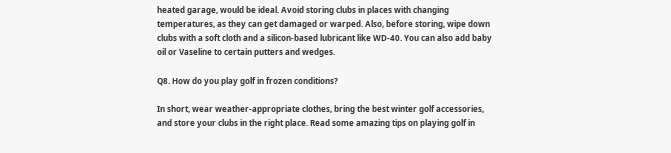heated garage, would be ideal. Avoid storing clubs in places with changing temperatures, as they can get damaged or warped. Also, before storing, wipe down clubs with a soft cloth and a silicon-based lubricant like WD-40. You can also add baby oil or Vaseline to certain putters and wedges.

Q8. How do you play golf in frozen conditions?

In short, wear weather-appropriate clothes, bring the best winter golf accessories, and store your clubs in the right place. Read some amazing tips on playing golf in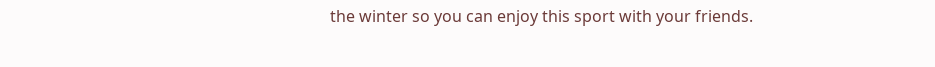the winter so you can enjoy this sport with your friends.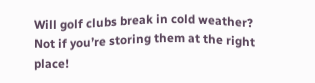Will golf clubs break in cold weather? Not if you’re storing them at the right place!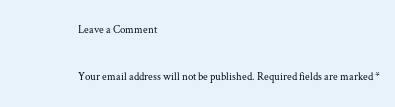Leave a Comment

Your email address will not be published. Required fields are marked *